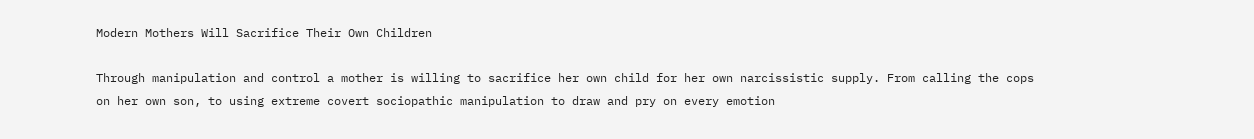Modern Mothers Will Sacrifice Their Own Children

Through manipulation and control a mother is willing to sacrifice her own child for her own narcissistic supply. From calling the cops on her own son, to using extreme covert sociopathic manipulation to draw and pry on every emotion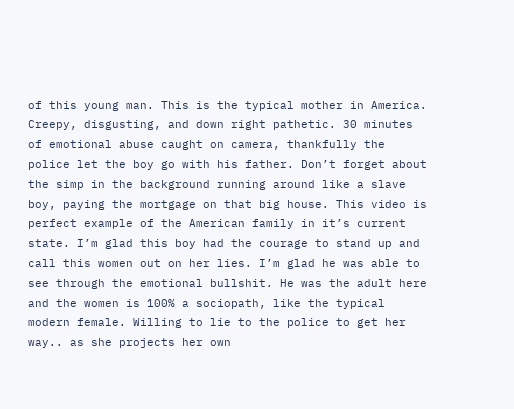of this young man. This is the typical mother in America. Creepy, disgusting, and down right pathetic. 30 minutes of emotional abuse caught on camera, thankfully the police let the boy go with his father. Don’t forget about the simp in the background running around like a slave boy, paying the mortgage on that big house. This video is perfect example of the American family in it’s current state. I’m glad this boy had the courage to stand up and call this women out on her lies. I’m glad he was able to see through the emotional bullshit. He was the adult here and the women is 100% a sociopath, like the typical modern female. Willing to lie to the police to get her way.. as she projects her own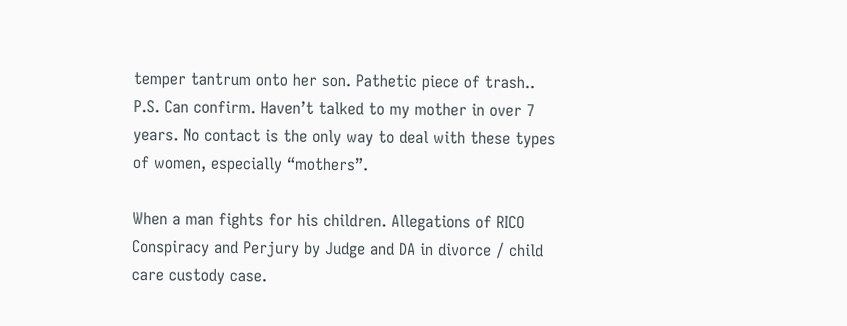temper tantrum onto her son. Pathetic piece of trash.. P.S. Can confirm. Haven’t talked to my mother in over 7 years. No contact is the only way to deal with these types of women, especially “mothers”.

When a man fights for his children. Allegations of RICO Conspiracy and Perjury by Judge and DA in divorce / child care custody case.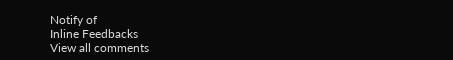Notify of
Inline Feedbacks
View all comments